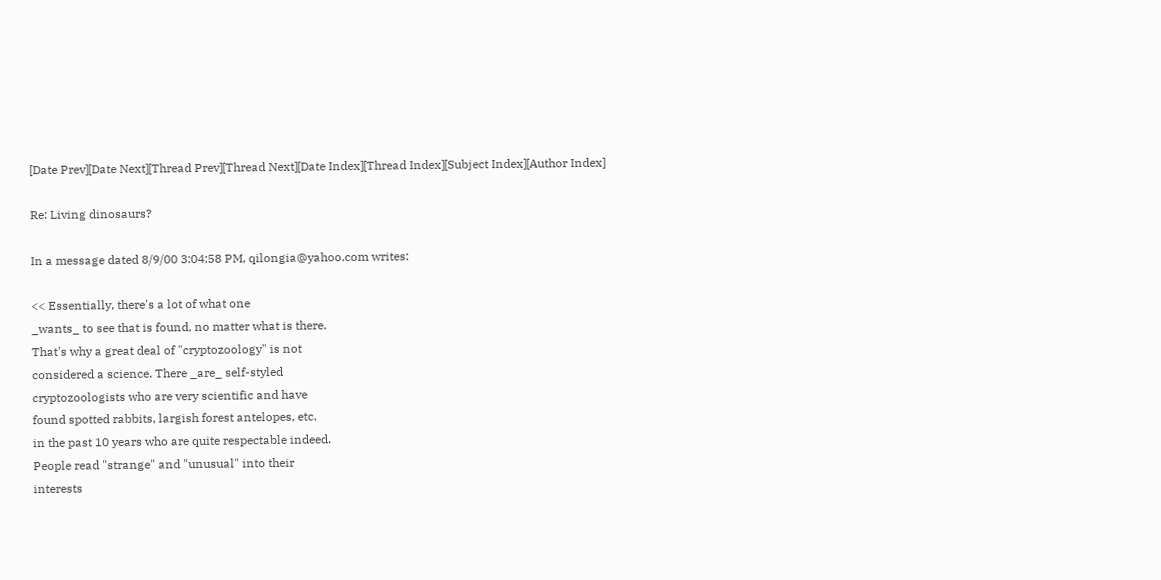[Date Prev][Date Next][Thread Prev][Thread Next][Date Index][Thread Index][Subject Index][Author Index]

Re: Living dinosaurs?

In a message dated 8/9/00 3:04:58 PM, qilongia@yahoo.com writes:

<< Essentially, there's a lot of what one
_wants_ to see that is found, no matter what is there.
That's why a great deal of "cryptozoology" is not
considered a science. There _are_ self-styled
cryptozoologists who are very scientific and have
found spotted rabbits, largish forest antelopes, etc.
in the past 10 years who are quite respectable indeed.
People read "strange" and "unusual" into their
interests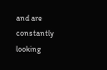and are constantly looking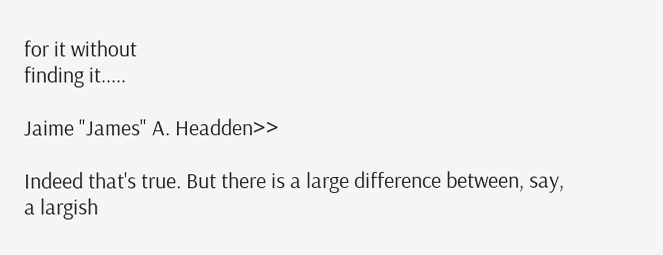for it without
finding it.....

Jaime "James" A. Headden>>

Indeed that's true. But there is a large difference between, say, a largish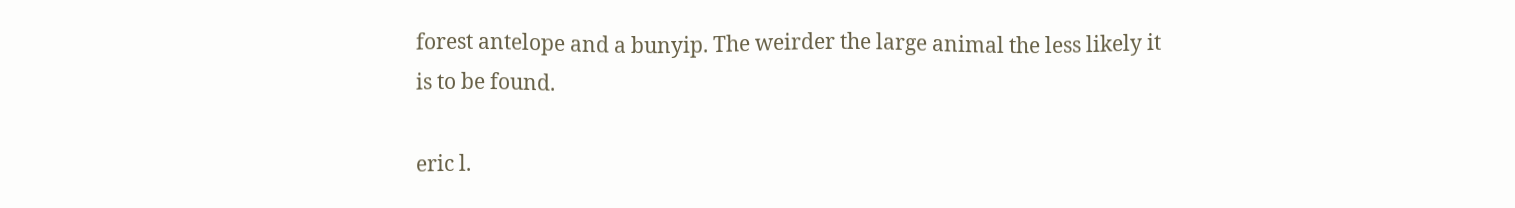forest antelope and a bunyip. The weirder the large animal the less likely it
is to be found.

eric l.